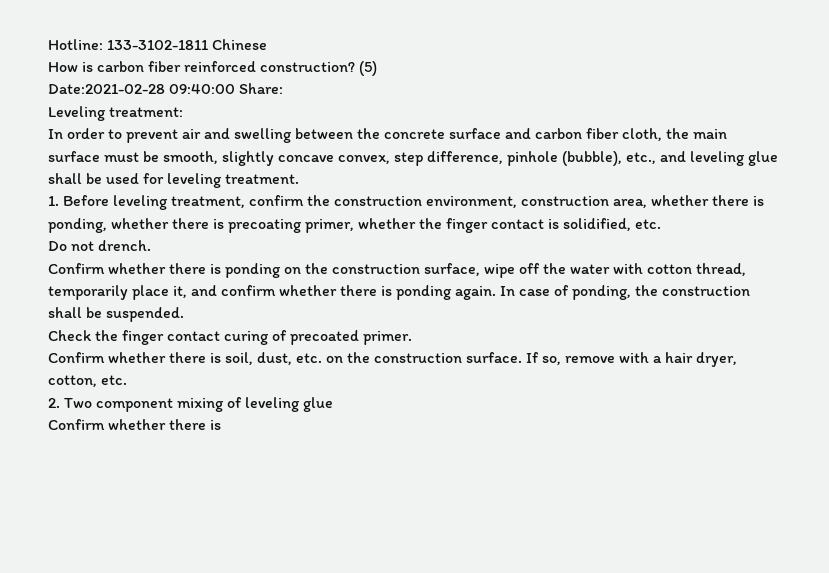Hotline: 133-3102-1811 Chinese
How is carbon fiber reinforced construction? (5)
Date:2021-02-28 09:40:00 Share:
Leveling treatment:
In order to prevent air and swelling between the concrete surface and carbon fiber cloth, the main surface must be smooth, slightly concave convex, step difference, pinhole (bubble), etc., and leveling glue shall be used for leveling treatment.
1. Before leveling treatment, confirm the construction environment, construction area, whether there is ponding, whether there is precoating primer, whether the finger contact is solidified, etc.
Do not drench.
Confirm whether there is ponding on the construction surface, wipe off the water with cotton thread, temporarily place it, and confirm whether there is ponding again. In case of ponding, the construction shall be suspended.
Check the finger contact curing of precoated primer.
Confirm whether there is soil, dust, etc. on the construction surface. If so, remove with a hair dryer, cotton, etc.
2. Two component mixing of leveling glue
Confirm whether there is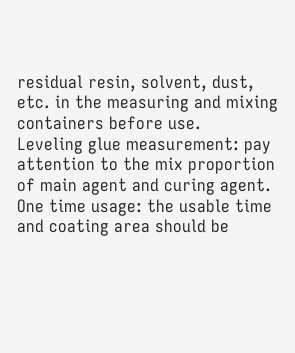residual resin, solvent, dust, etc. in the measuring and mixing containers before use.
Leveling glue measurement: pay attention to the mix proportion of main agent and curing agent.
One time usage: the usable time and coating area should be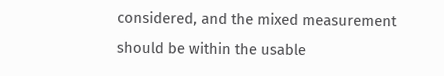considered, and the mixed measurement should be within the usable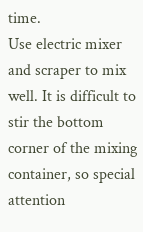time.
Use electric mixer and scraper to mix well. It is difficult to stir the bottom corner of the mixing container, so special attention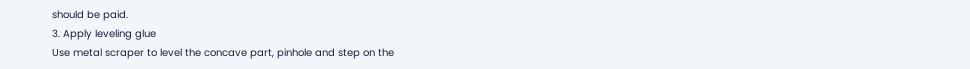should be paid.
3. Apply leveling glue
Use metal scraper to level the concave part, pinhole and step on the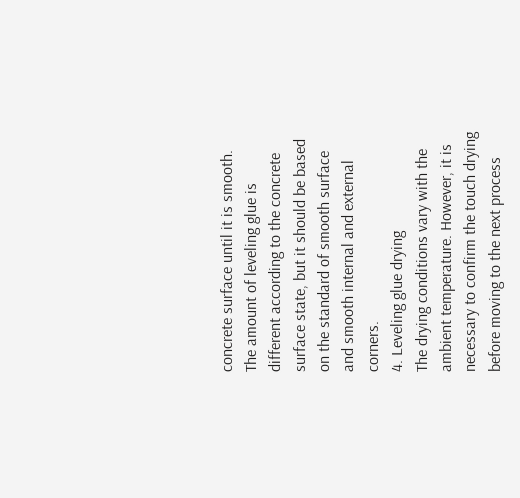concrete surface until it is smooth.
The amount of leveling glue is different according to the concrete surface state, but it should be based on the standard of smooth surface and smooth internal and external corners.
4. Leveling glue drying
The drying conditions vary with the ambient temperature. However, it is necessary to confirm the touch drying before moving to the next process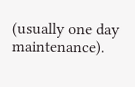(usually one day maintenance).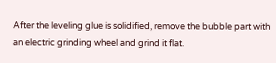After the leveling glue is solidified, remove the bubble part with an electric grinding wheel and grind it flat.